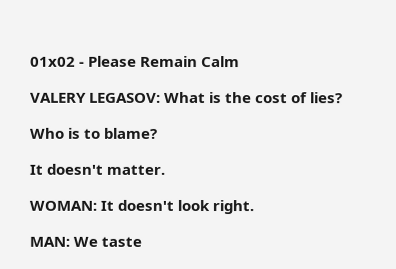01x02 - Please Remain Calm

VALERY LEGASOV: What is the cost of lies?

Who is to blame?

It doesn't matter.

WOMAN: It doesn't look right.

MAN: We taste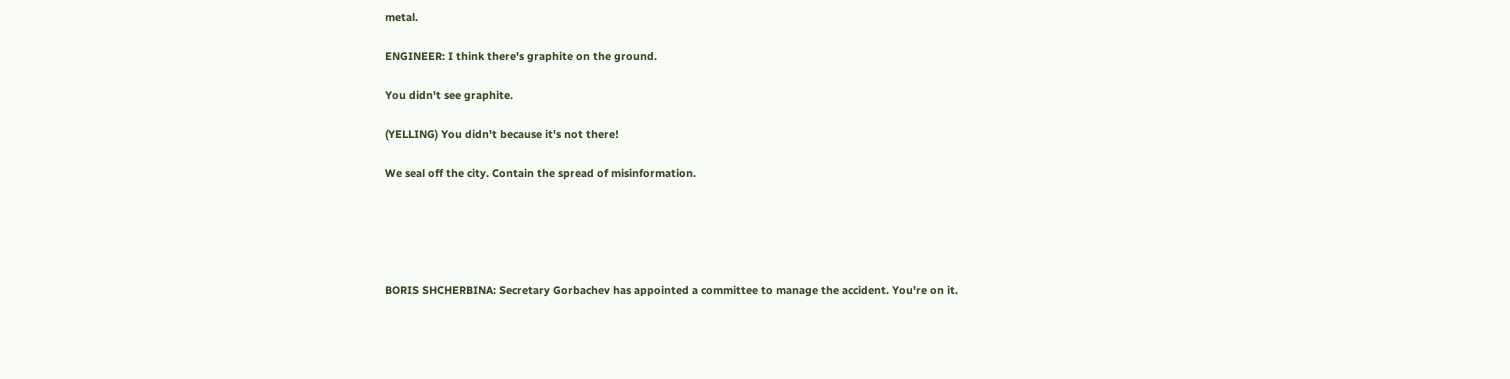metal.

ENGINEER: I think there's graphite on the ground.

You didn't see graphite.

(YELLING) You didn't because it's not there!

We seal off the city. Contain the spread of misinformation.





BORIS SHCHERBINA: Secretary Gorbachev has appointed a committee to manage the accident. You're on it.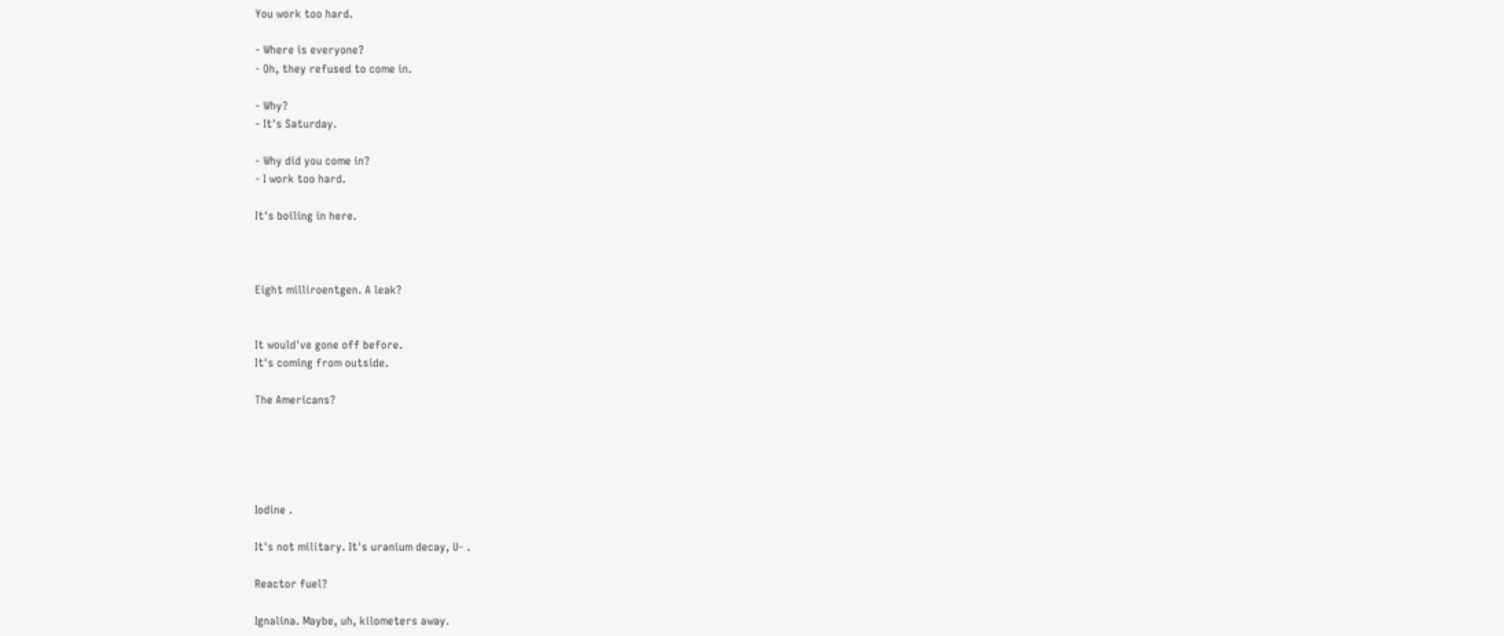You work too hard.

- Where is everyone?
- Oh, they refused to come in.

- Why?
- It's Saturday.

- Why did you come in?
- I work too hard.

It's boiling in here.



Eight milliroentgen. A leak?


It would've gone off before.
It's coming from outside.

The Americans?





Iodine .

It's not military. It's uranium decay, U- .

Reactor fuel?

Ignalina. Maybe, uh, kilometers away.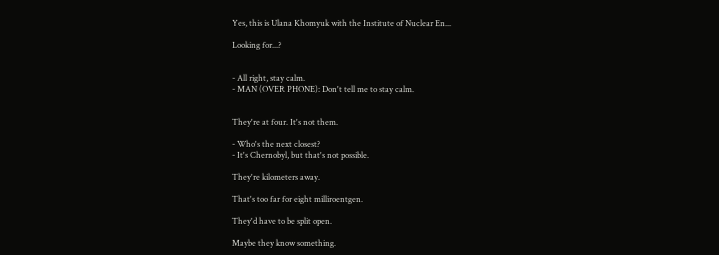Yes, this is Ulana Khomyuk with the Institute of Nuclear En...

Looking for...?


- All right, stay calm.
- MAN (OVER PHONE): Don't tell me to stay calm.


They're at four. It's not them.

- Who's the next closest?
- It's Chernobyl, but that's not possible.

They're kilometers away.

That's too far for eight milliroentgen.

They'd have to be split open.

Maybe they know something.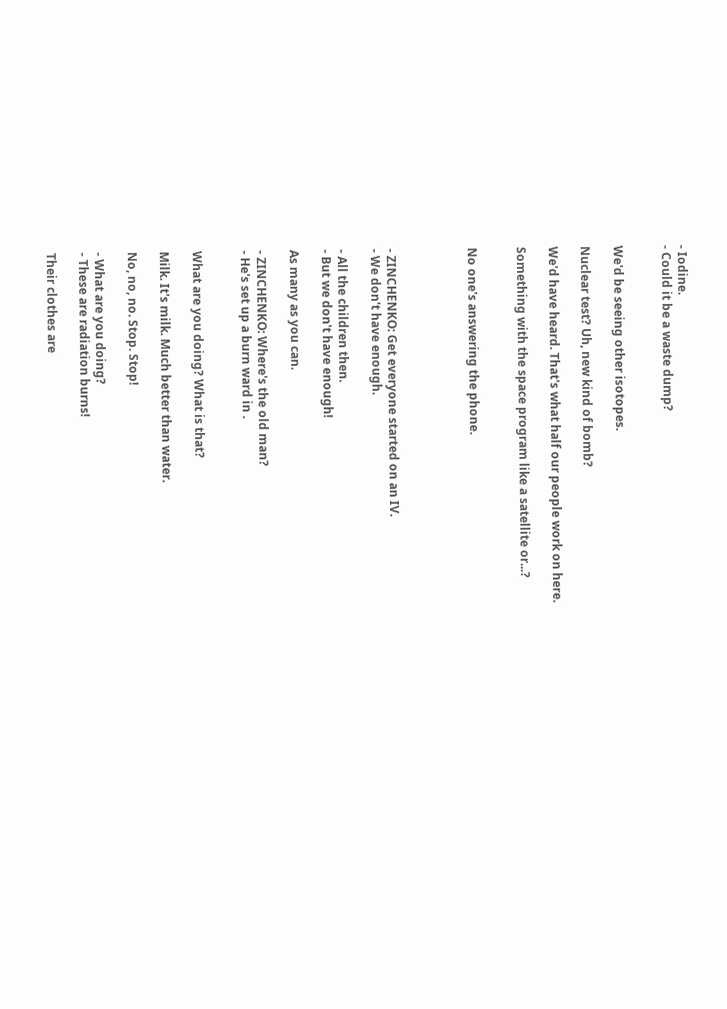- Iodine.
- Could it be a waste dump?


We'd be seeing other isotopes.

Nuclear test? Uh, new kind of bomb?

We'd have heard. That's what half our people work on here.

Something with the space program like a satellite or...?


No one's answering the phone.




- ZINCHENKO: Get everyone started on an IV.
- We don't have enough.

- All the children then.
- But we don't have enough!

As many as you can.

- ZINCHENKO: Where's the old man?
- He's set up a burn ward in .


What are you doing? What is that?

Milk. It's milk. Much better than water.

No, no, no. Stop. Stop!

- What are you doing?
- These are radiation burns!

Their clothes are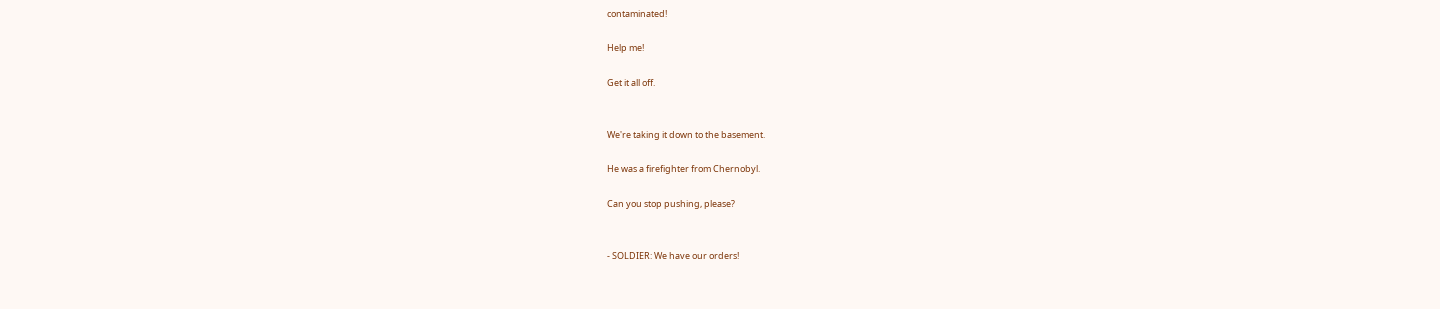contaminated!

Help me!

Get it all off.


We're taking it down to the basement.

He was a firefighter from Chernobyl.

Can you stop pushing, please?


- SOLDIER: We have our orders!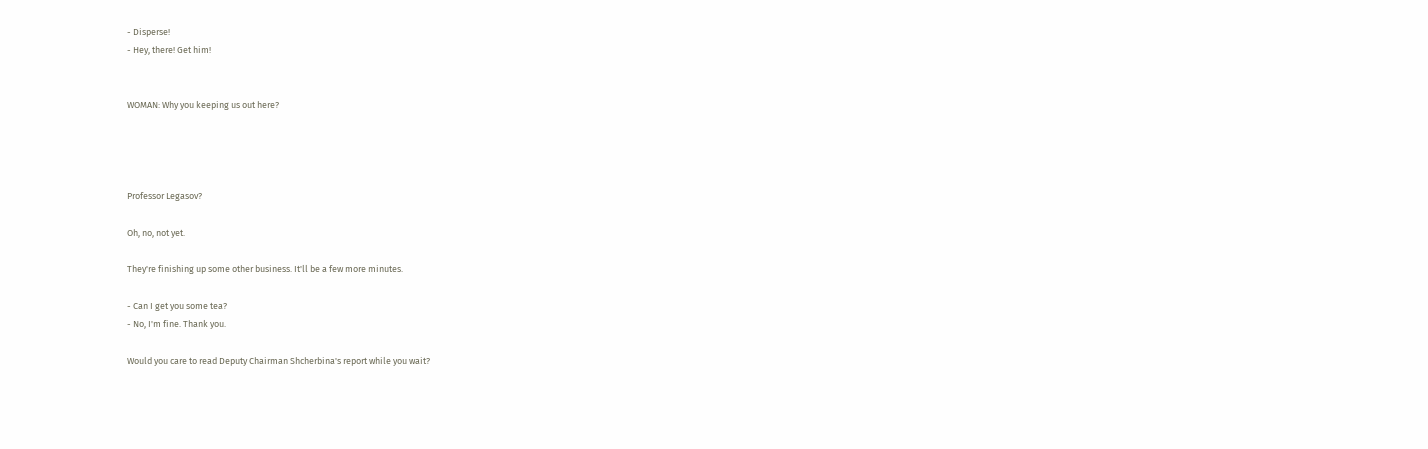- Disperse!
- Hey, there! Get him!


WOMAN: Why you keeping us out here?




Professor Legasov?

Oh, no, not yet.

They're finishing up some other business. It'll be a few more minutes.

- Can I get you some tea?
- No, I'm fine. Thank you.

Would you care to read Deputy Chairman Shcherbina's report while you wait?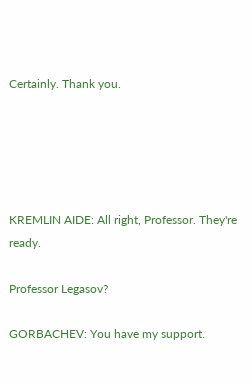Certainly. Thank you.





KREMLIN AIDE: All right, Professor. They're ready.

Professor Legasov?

GORBACHEV: You have my support.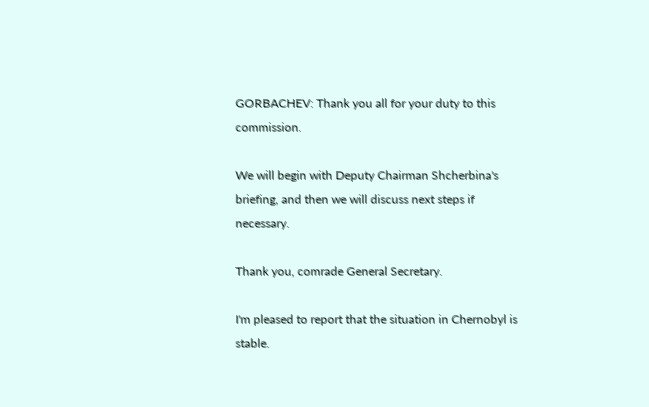GORBACHEV: Thank you all for your duty to this commission.

We will begin with Deputy Chairman Shcherbina's briefing, and then we will discuss next steps if necessary.

Thank you, comrade General Secretary.

I'm pleased to report that the situation in Chernobyl is stable.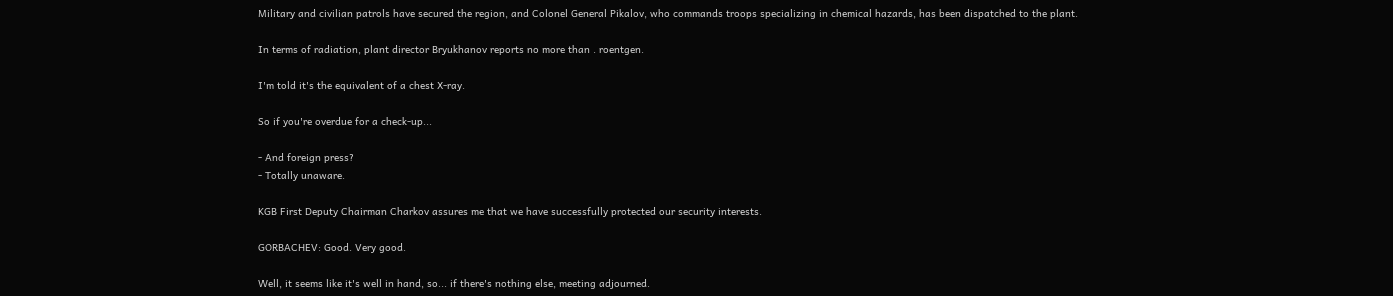Military and civilian patrols have secured the region, and Colonel General Pikalov, who commands troops specializing in chemical hazards, has been dispatched to the plant.

In terms of radiation, plant director Bryukhanov reports no more than . roentgen.

I'm told it's the equivalent of a chest X-ray.

So if you're overdue for a check-up...

- And foreign press?
- Totally unaware.

KGB First Deputy Chairman Charkov assures me that we have successfully protected our security interests.

GORBACHEV: Good. Very good.

Well, it seems like it's well in hand, so... if there's nothing else, meeting adjourned.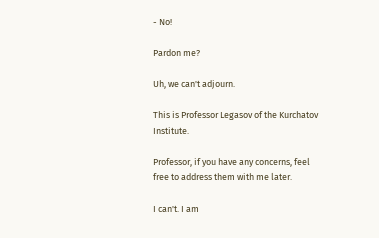- No!

Pardon me?

Uh, we can't adjourn.

This is Professor Legasov of the Kurchatov Institute.

Professor, if you have any concerns, feel free to address them with me later.

I can't. I am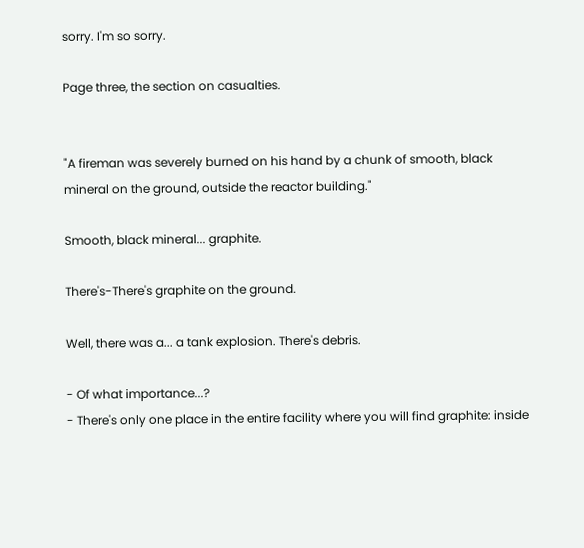sorry. I'm so sorry.

Page three, the section on casualties.


"A fireman was severely burned on his hand by a chunk of smooth, black mineral on the ground, outside the reactor building."

Smooth, black mineral... graphite.

There's-There's graphite on the ground.

Well, there was a... a tank explosion. There's debris.

- Of what importance...?
- There's only one place in the entire facility where you will find graphite: inside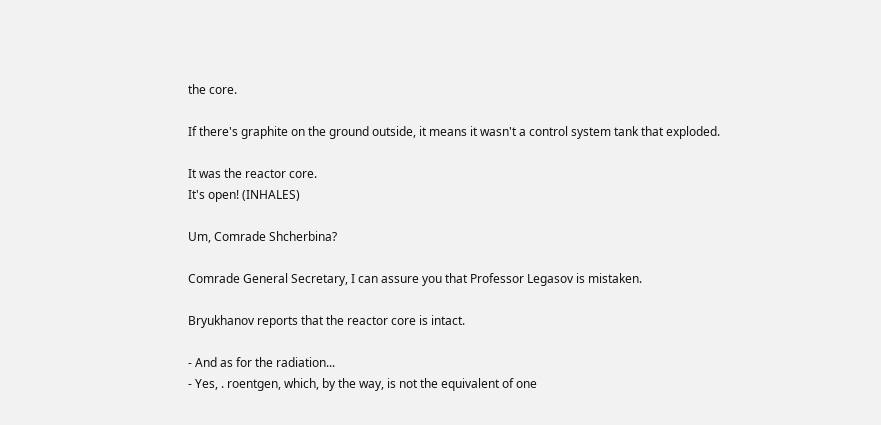the core.

If there's graphite on the ground outside, it means it wasn't a control system tank that exploded.

It was the reactor core.
It's open! (INHALES)

Um, Comrade Shcherbina?

Comrade General Secretary, I can assure you that Professor Legasov is mistaken.

Bryukhanov reports that the reactor core is intact.

- And as for the radiation...
- Yes, . roentgen, which, by the way, is not the equivalent of one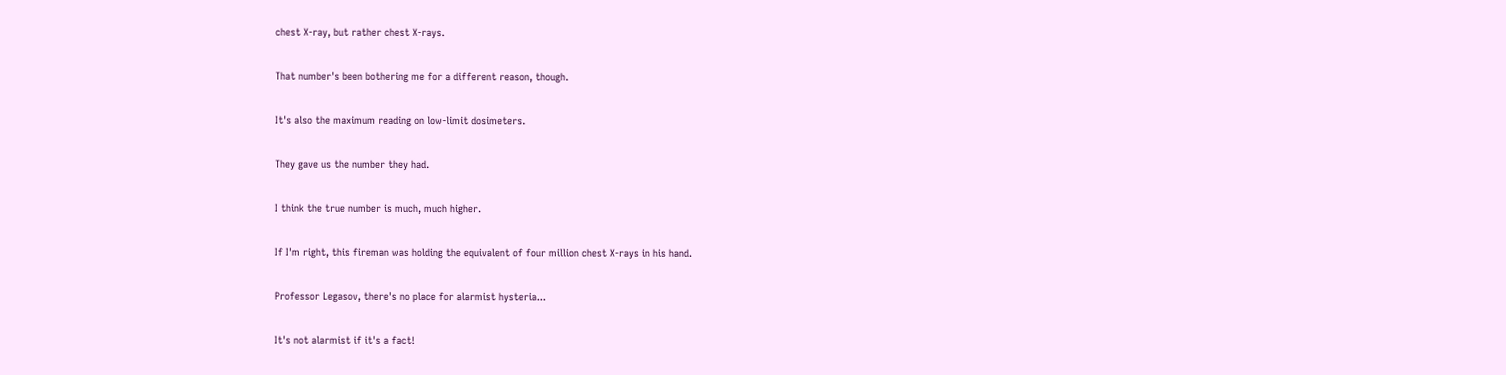chest X-ray, but rather chest X-rays.

That number's been bothering me for a different reason, though.

It's also the maximum reading on low-limit dosimeters.

They gave us the number they had.

I think the true number is much, much higher.

If I'm right, this fireman was holding the equivalent of four million chest X-rays in his hand.

Professor Legasov, there's no place for alarmist hysteria...

It's not alarmist if it's a fact!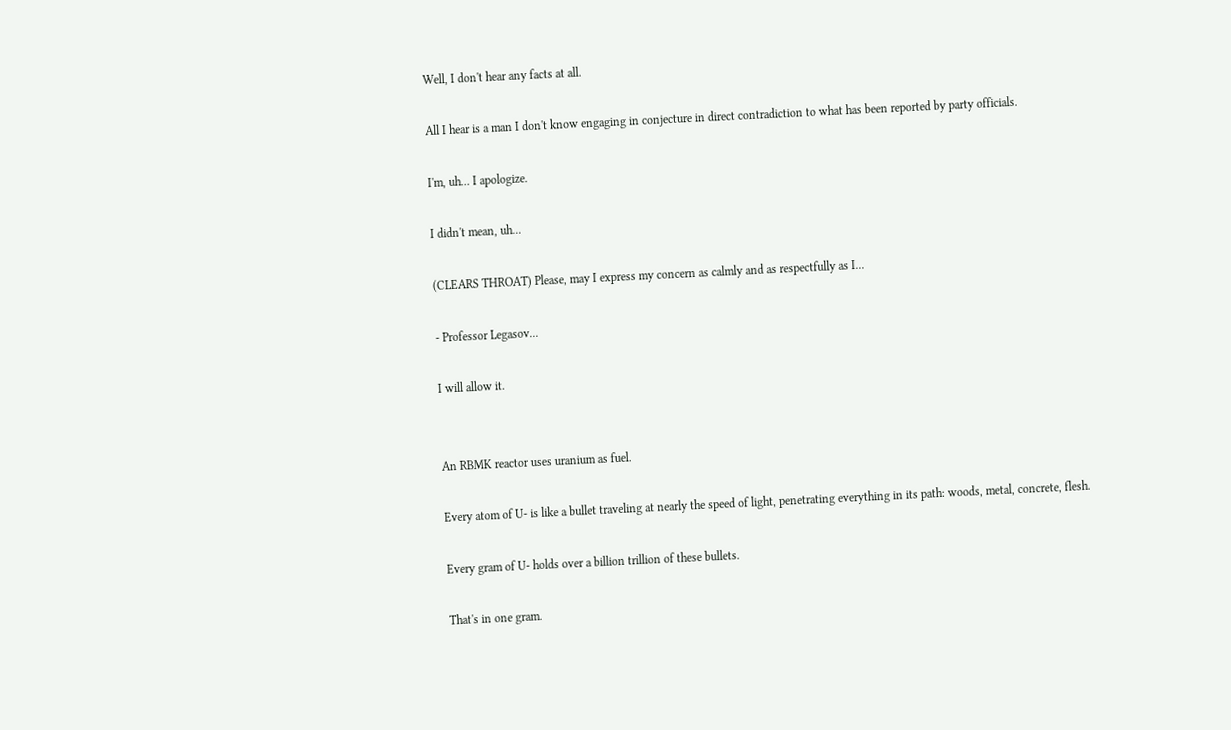Well, I don't hear any facts at all.

All I hear is a man I don't know engaging in conjecture in direct contradiction to what has been reported by party officials.

I'm, uh... I apologize.

I didn't mean, uh...

(CLEARS THROAT) Please, may I express my concern as calmly and as respectfully as I...

- Professor Legasov...

I will allow it.


An RBMK reactor uses uranium as fuel.

Every atom of U- is like a bullet traveling at nearly the speed of light, penetrating everything in its path: woods, metal, concrete, flesh.

Every gram of U- holds over a billion trillion of these bullets.

That's in one gram.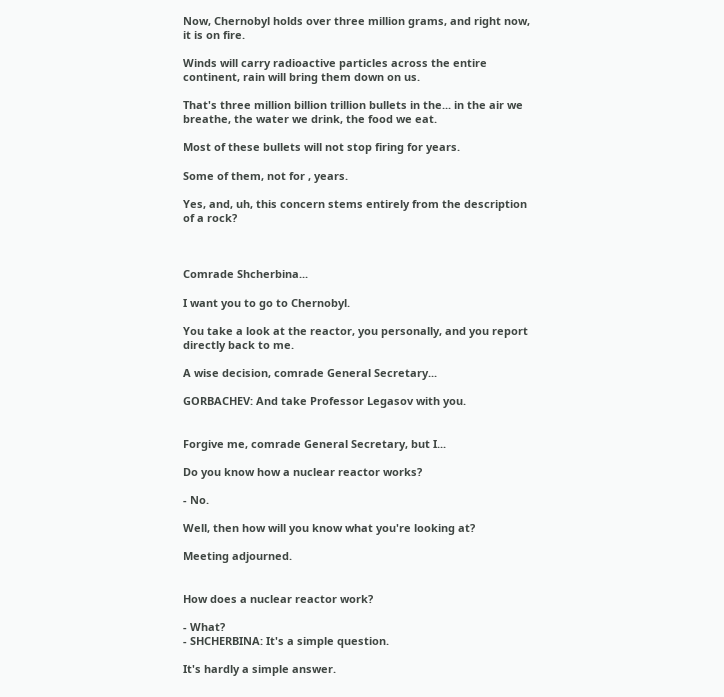Now, Chernobyl holds over three million grams, and right now, it is on fire.

Winds will carry radioactive particles across the entire continent, rain will bring them down on us.

That's three million billion trillion bullets in the... in the air we breathe, the water we drink, the food we eat.

Most of these bullets will not stop firing for years.

Some of them, not for , years.

Yes, and, uh, this concern stems entirely from the description of a rock?



Comrade Shcherbina...

I want you to go to Chernobyl.

You take a look at the reactor, you personally, and you report directly back to me.

A wise decision, comrade General Secretary...

GORBACHEV: And take Professor Legasov with you.


Forgive me, comrade General Secretary, but I...

Do you know how a nuclear reactor works?

- No.

Well, then how will you know what you're looking at?

Meeting adjourned.


How does a nuclear reactor work?

- What?
- SHCHERBINA: It's a simple question.

It's hardly a simple answer.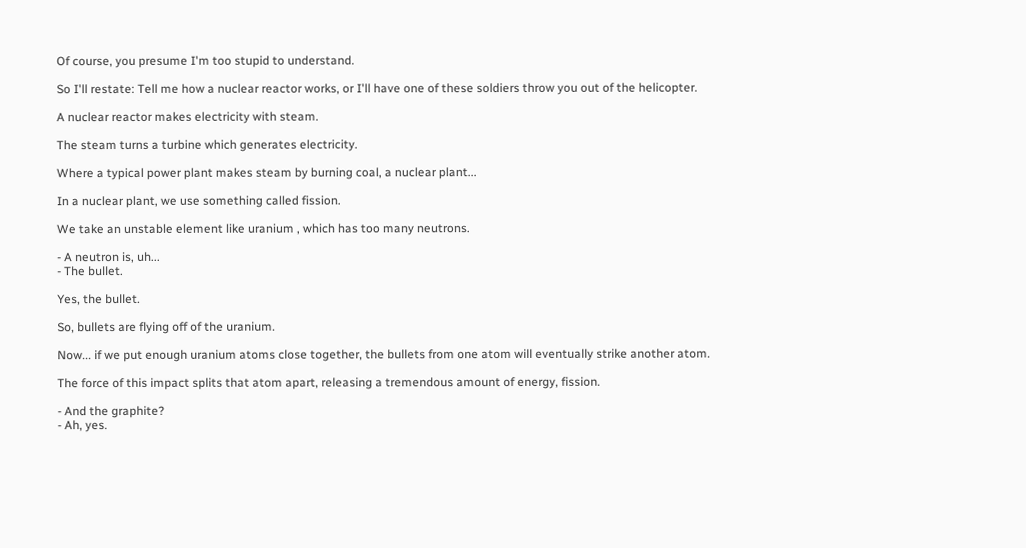Of course, you presume I'm too stupid to understand.

So I'll restate: Tell me how a nuclear reactor works, or I'll have one of these soldiers throw you out of the helicopter.

A nuclear reactor makes electricity with steam.

The steam turns a turbine which generates electricity.

Where a typical power plant makes steam by burning coal, a nuclear plant...

In a nuclear plant, we use something called fission.

We take an unstable element like uranium , which has too many neutrons.

- A neutron is, uh...
- The bullet.

Yes, the bullet.

So, bullets are flying off of the uranium.

Now... if we put enough uranium atoms close together, the bullets from one atom will eventually strike another atom.

The force of this impact splits that atom apart, releasing a tremendous amount of energy, fission.

- And the graphite?
- Ah, yes.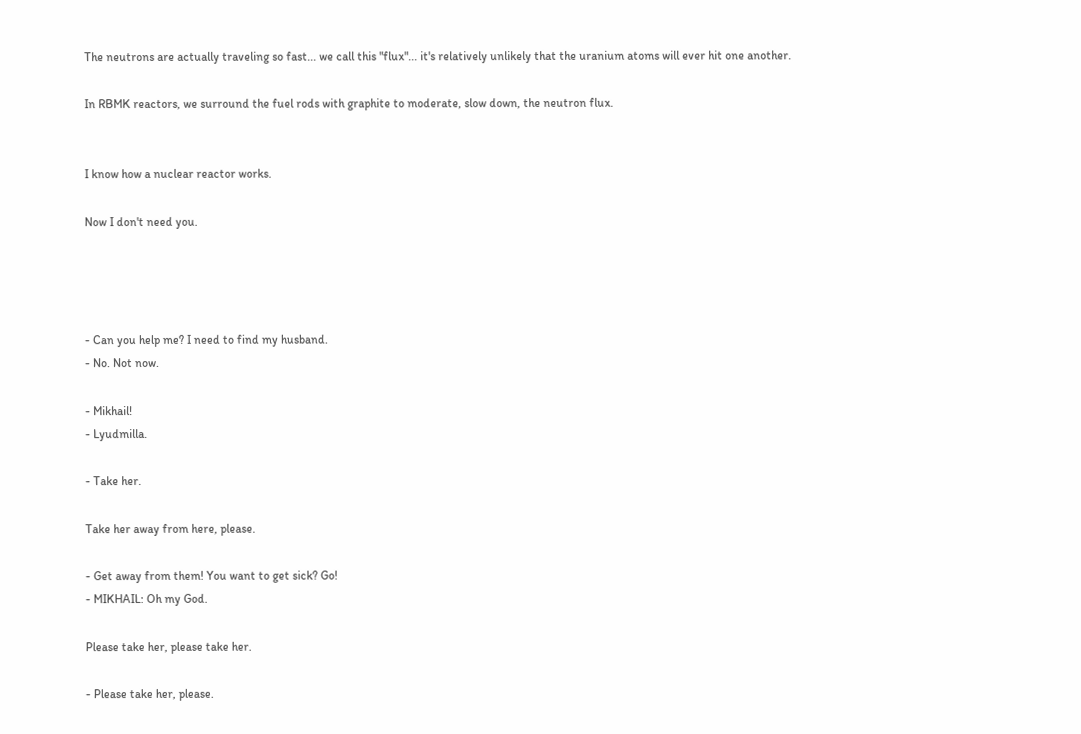The neutrons are actually traveling so fast... we call this "flux"... it's relatively unlikely that the uranium atoms will ever hit one another.

In RBMK reactors, we surround the fuel rods with graphite to moderate, slow down, the neutron flux.


I know how a nuclear reactor works.

Now I don't need you.




- Can you help me? I need to find my husband.
- No. Not now.

- Mikhail!
- Lyudmilla.

- Take her.

Take her away from here, please.

- Get away from them! You want to get sick? Go!
- MIKHAIL: Oh my God.

Please take her, please take her.

- Please take her, please.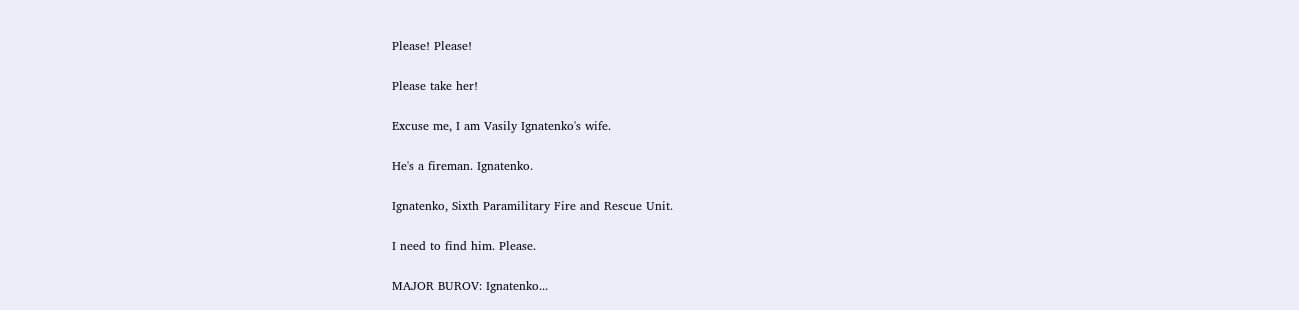Please! Please!

Please take her!

Excuse me, I am Vasily Ignatenko's wife.

He's a fireman. Ignatenko.

Ignatenko, Sixth Paramilitary Fire and Rescue Unit.

I need to find him. Please.

MAJOR BUROV: Ignatenko...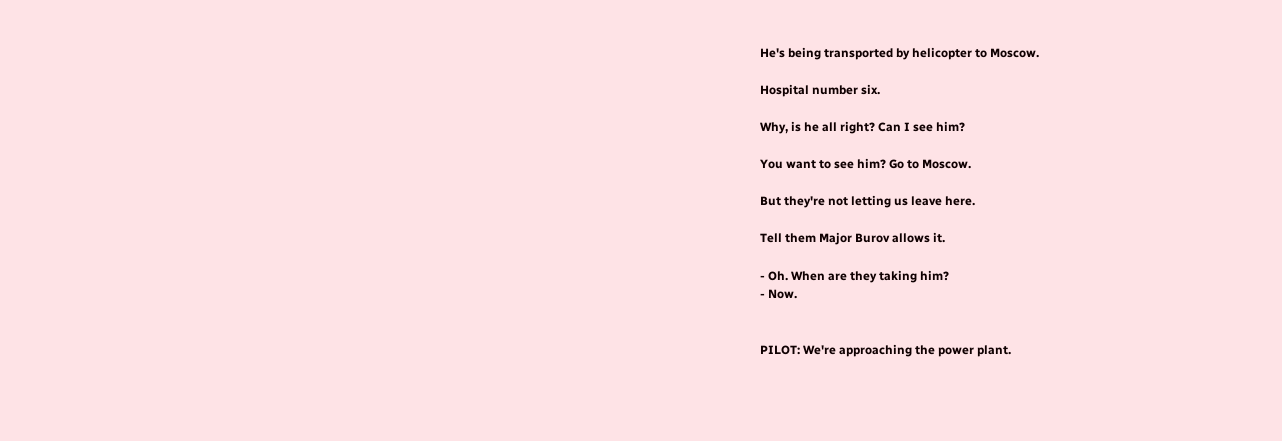He's being transported by helicopter to Moscow.

Hospital number six.

Why, is he all right? Can I see him?

You want to see him? Go to Moscow.

But they're not letting us leave here.

Tell them Major Burov allows it.

- Oh. When are they taking him?
- Now.


PILOT: We're approaching the power plant.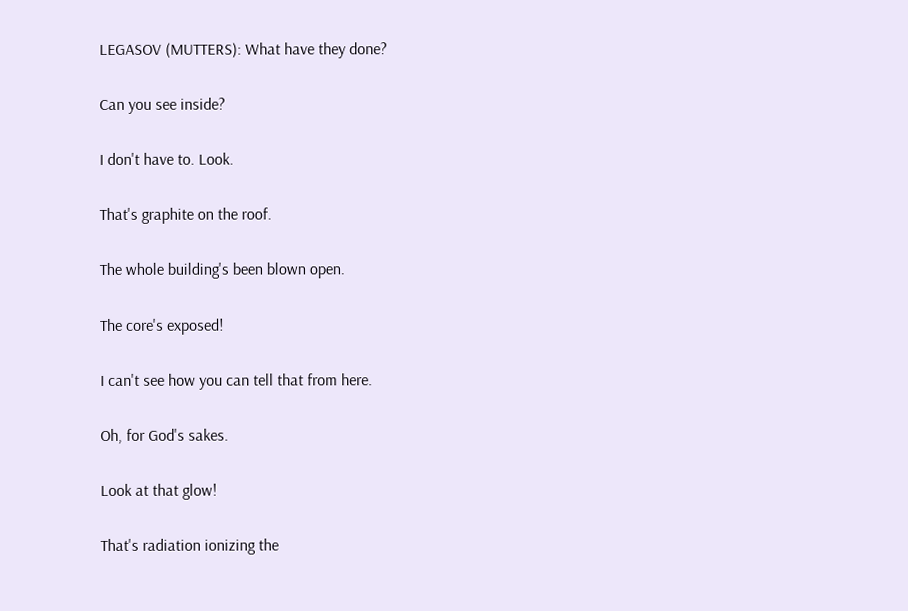LEGASOV (MUTTERS): What have they done?

Can you see inside?

I don't have to. Look.

That's graphite on the roof.

The whole building's been blown open.

The core's exposed!

I can't see how you can tell that from here.

Oh, for God's sakes.

Look at that glow!

That's radiation ionizing the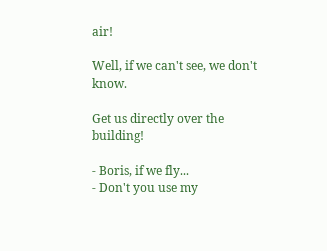air!

Well, if we can't see, we don't know.

Get us directly over the building!

- Boris, if we fly...
- Don't you use my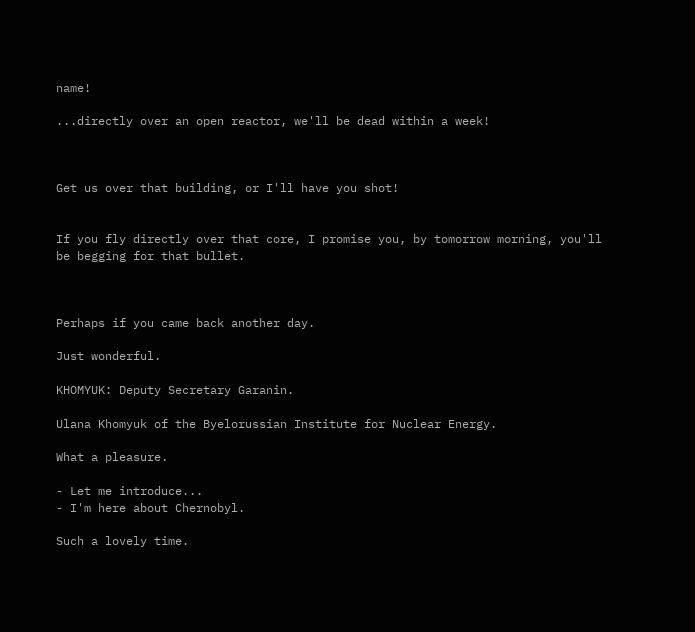name!

...directly over an open reactor, we'll be dead within a week!



Get us over that building, or I'll have you shot!


If you fly directly over that core, I promise you, by tomorrow morning, you'll be begging for that bullet.



Perhaps if you came back another day.

Just wonderful.

KHOMYUK: Deputy Secretary Garanin.

Ulana Khomyuk of the Byelorussian Institute for Nuclear Energy.

What a pleasure.

- Let me introduce...
- I'm here about Chernobyl.

Such a lovely time.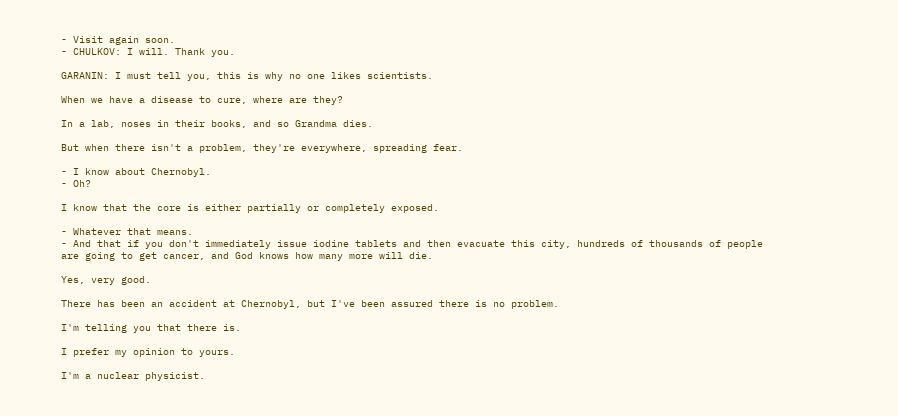- Visit again soon.
- CHULKOV: I will. Thank you.

GARANIN: I must tell you, this is why no one likes scientists.

When we have a disease to cure, where are they?

In a lab, noses in their books, and so Grandma dies.

But when there isn't a problem, they're everywhere, spreading fear.

- I know about Chernobyl.
- Oh?

I know that the core is either partially or completely exposed.

- Whatever that means.
- And that if you don't immediately issue iodine tablets and then evacuate this city, hundreds of thousands of people are going to get cancer, and God knows how many more will die.

Yes, very good.

There has been an accident at Chernobyl, but I've been assured there is no problem.

I'm telling you that there is.

I prefer my opinion to yours.

I'm a nuclear physicist.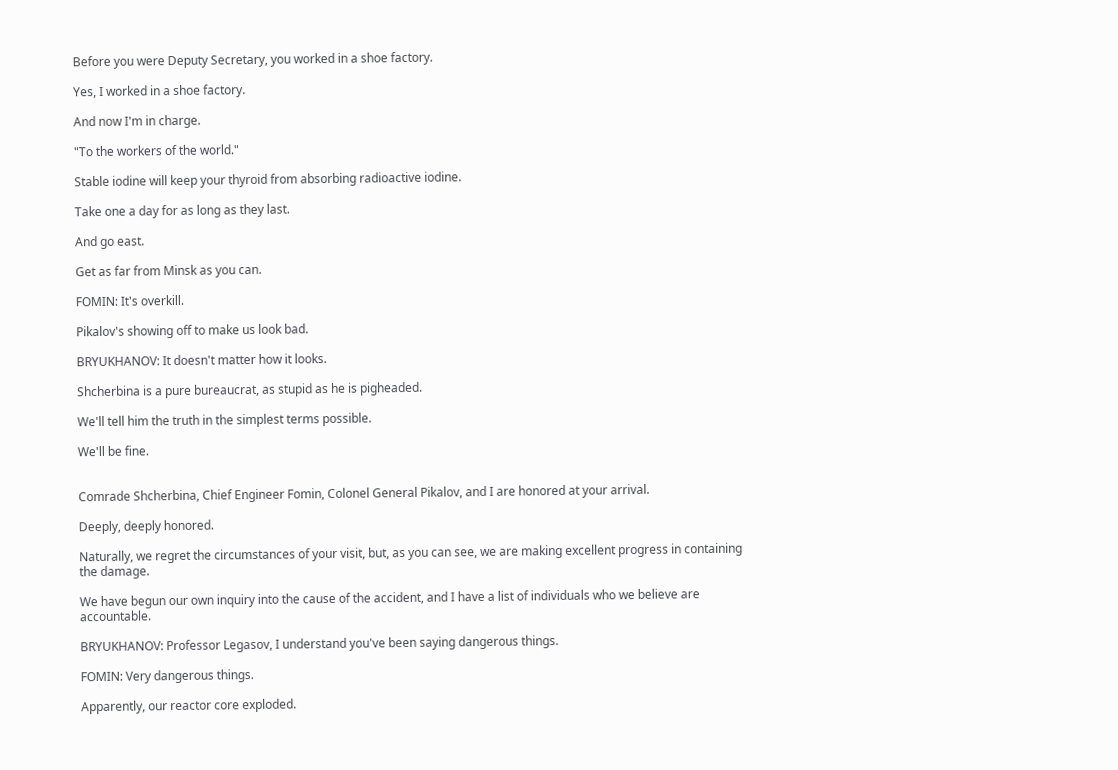Before you were Deputy Secretary, you worked in a shoe factory.

Yes, I worked in a shoe factory.

And now I'm in charge.

"To the workers of the world."

Stable iodine will keep your thyroid from absorbing radioactive iodine.

Take one a day for as long as they last.

And go east.

Get as far from Minsk as you can.

FOMIN: It's overkill.

Pikalov's showing off to make us look bad.

BRYUKHANOV: It doesn't matter how it looks.

Shcherbina is a pure bureaucrat, as stupid as he is pigheaded.

We'll tell him the truth in the simplest terms possible.

We'll be fine.


Comrade Shcherbina, Chief Engineer Fomin, Colonel General Pikalov, and I are honored at your arrival.

Deeply, deeply honored.

Naturally, we regret the circumstances of your visit, but, as you can see, we are making excellent progress in containing the damage.

We have begun our own inquiry into the cause of the accident, and I have a list of individuals who we believe are accountable.

BRYUKHANOV: Professor Legasov, I understand you've been saying dangerous things.

FOMIN: Very dangerous things.

Apparently, our reactor core exploded.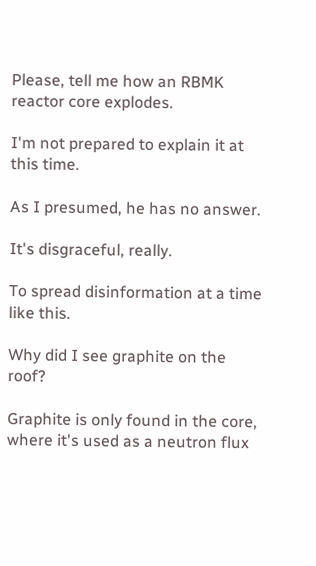Please, tell me how an RBMK reactor core explodes.

I'm not prepared to explain it at this time.

As I presumed, he has no answer.

It's disgraceful, really.

To spread disinformation at a time like this.

Why did I see graphite on the roof?

Graphite is only found in the core, where it's used as a neutron flux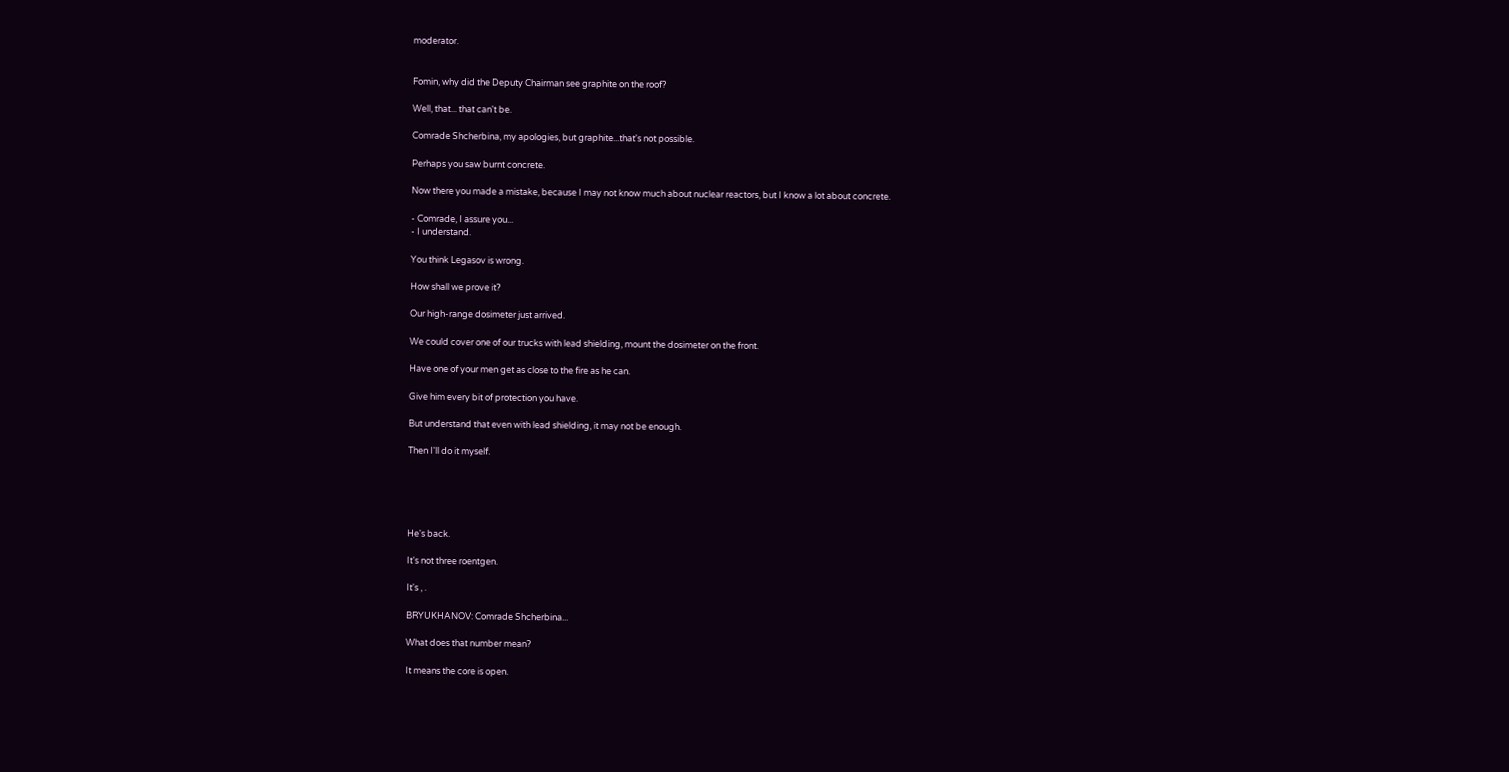moderator.


Fomin, why did the Deputy Chairman see graphite on the roof?

Well, that... that can't be.

Comrade Shcherbina, my apologies, but graphite...that's not possible.

Perhaps you saw burnt concrete.

Now there you made a mistake, because I may not know much about nuclear reactors, but I know a lot about concrete.

- Comrade, I assure you...
- I understand.

You think Legasov is wrong.

How shall we prove it?

Our high-range dosimeter just arrived.

We could cover one of our trucks with lead shielding, mount the dosimeter on the front.

Have one of your men get as close to the fire as he can.

Give him every bit of protection you have.

But understand that even with lead shielding, it may not be enough.

Then I'll do it myself.





He's back.

It's not three roentgen.

It's , .

BRYUKHANOV: Comrade Shcherbina...

What does that number mean?

It means the core is open.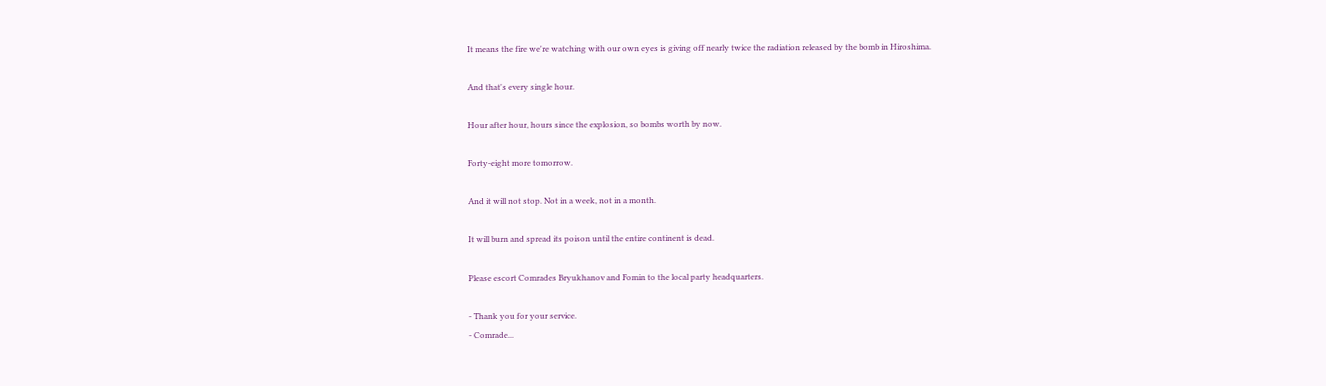It means the fire we're watching with our own eyes is giving off nearly twice the radiation released by the bomb in Hiroshima.

And that's every single hour.

Hour after hour, hours since the explosion, so bombs worth by now.

Forty-eight more tomorrow.

And it will not stop. Not in a week, not in a month.

It will burn and spread its poison until the entire continent is dead.

Please escort Comrades Bryukhanov and Fomin to the local party headquarters.

- Thank you for your service.
- Comrade...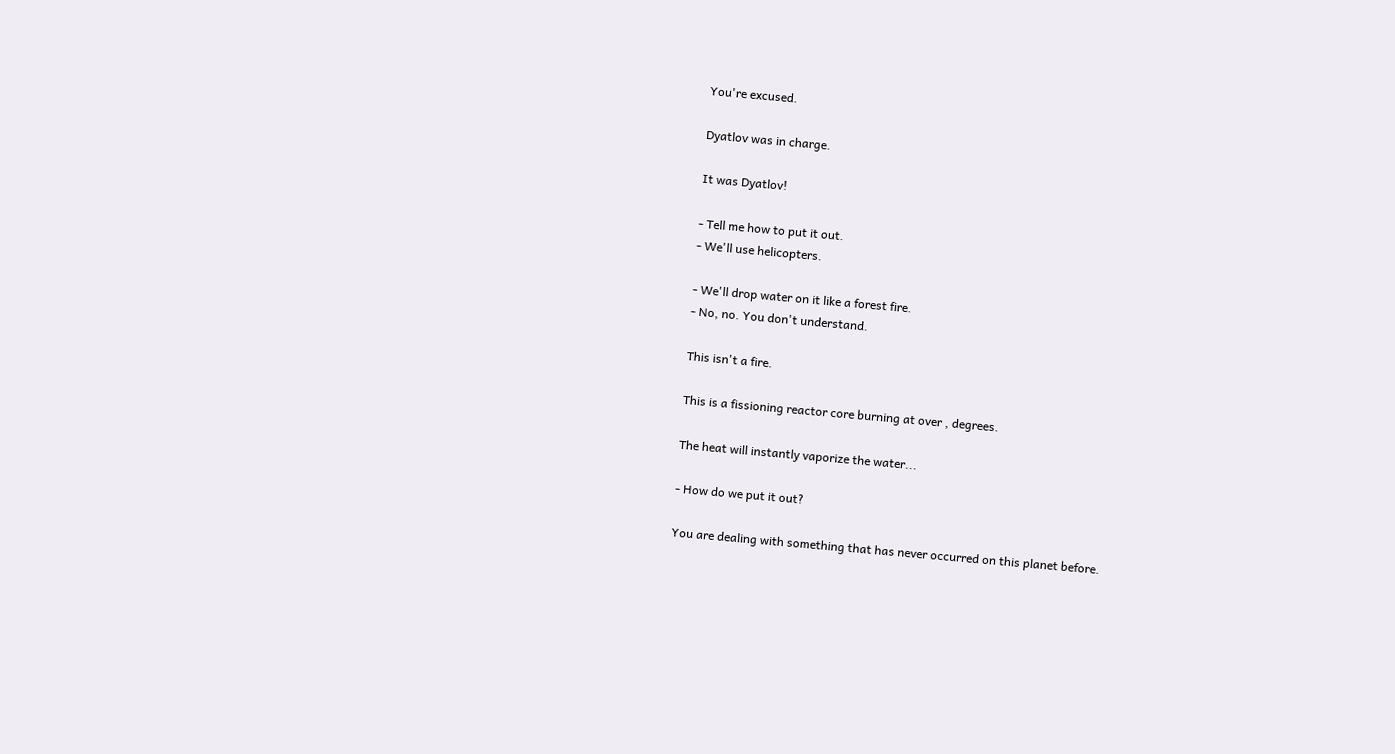You're excused.

Dyatlov was in charge.

It was Dyatlov!

- Tell me how to put it out.
- We'll use helicopters.

- We'll drop water on it like a forest fire.
- No, no. You don't understand.

This isn't a fire.

This is a fissioning reactor core burning at over , degrees.

The heat will instantly vaporize the water...

- How do we put it out?

You are dealing with something that has never occurred on this planet before.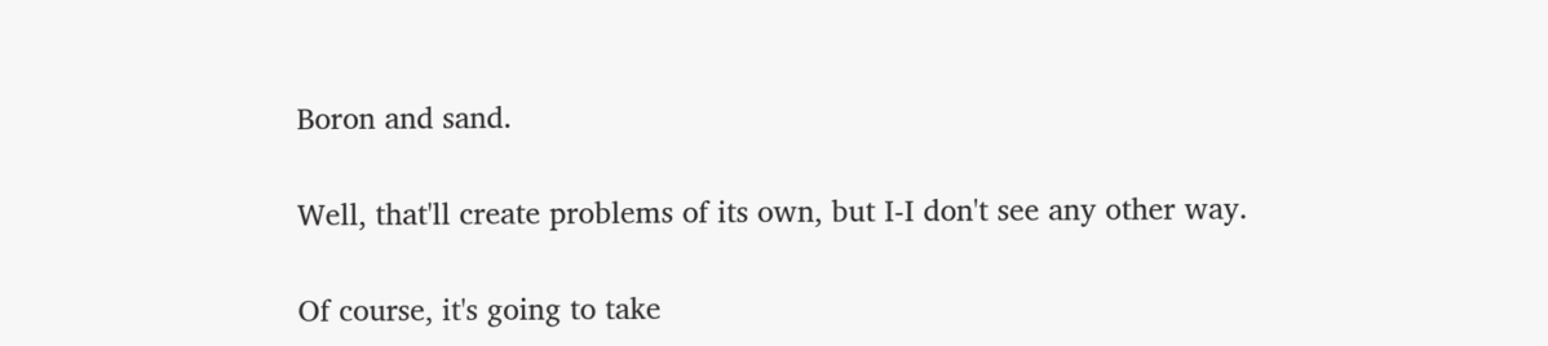Boron and sand.

Well, that'll create problems of its own, but I-I don't see any other way.

Of course, it's going to take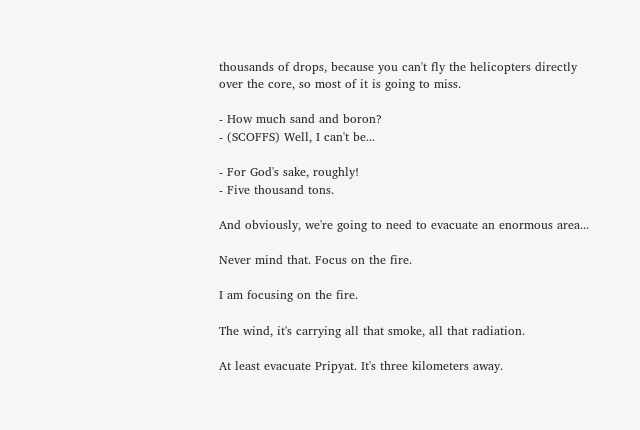thousands of drops, because you can't fly the helicopters directly over the core, so most of it is going to miss.

- How much sand and boron?
- (SCOFFS) Well, I can't be...

- For God's sake, roughly!
- Five thousand tons.

And obviously, we're going to need to evacuate an enormous area...

Never mind that. Focus on the fire.

I am focusing on the fire.

The wind, it's carrying all that smoke, all that radiation.

At least evacuate Pripyat. It's three kilometers away.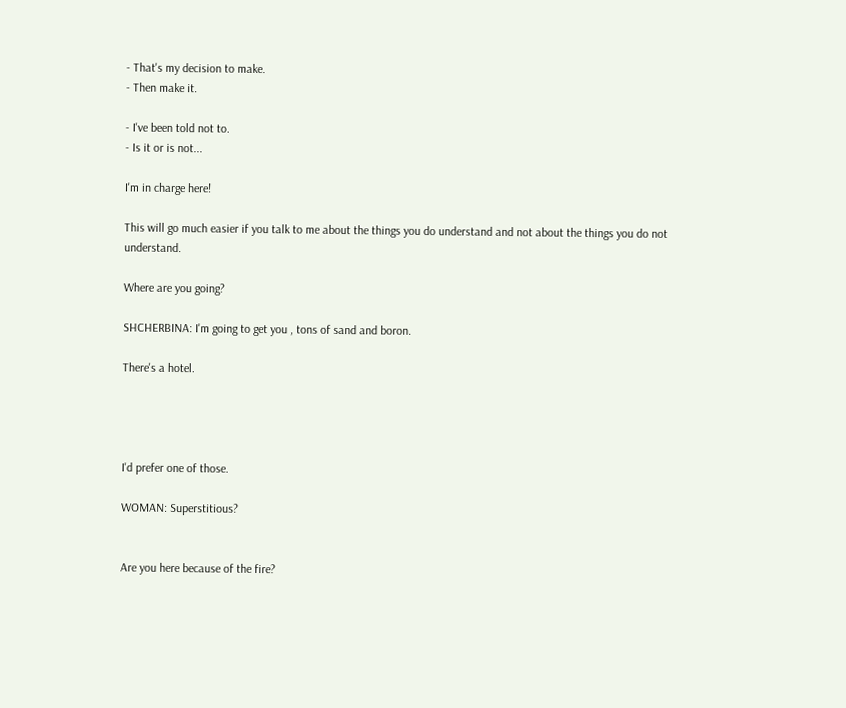- That's my decision to make.
- Then make it.

- I've been told not to.
- Is it or is not...

I'm in charge here!

This will go much easier if you talk to me about the things you do understand and not about the things you do not understand.

Where are you going?

SHCHERBINA: I'm going to get you , tons of sand and boron.

There's a hotel.




I'd prefer one of those.

WOMAN: Superstitious?


Are you here because of the fire?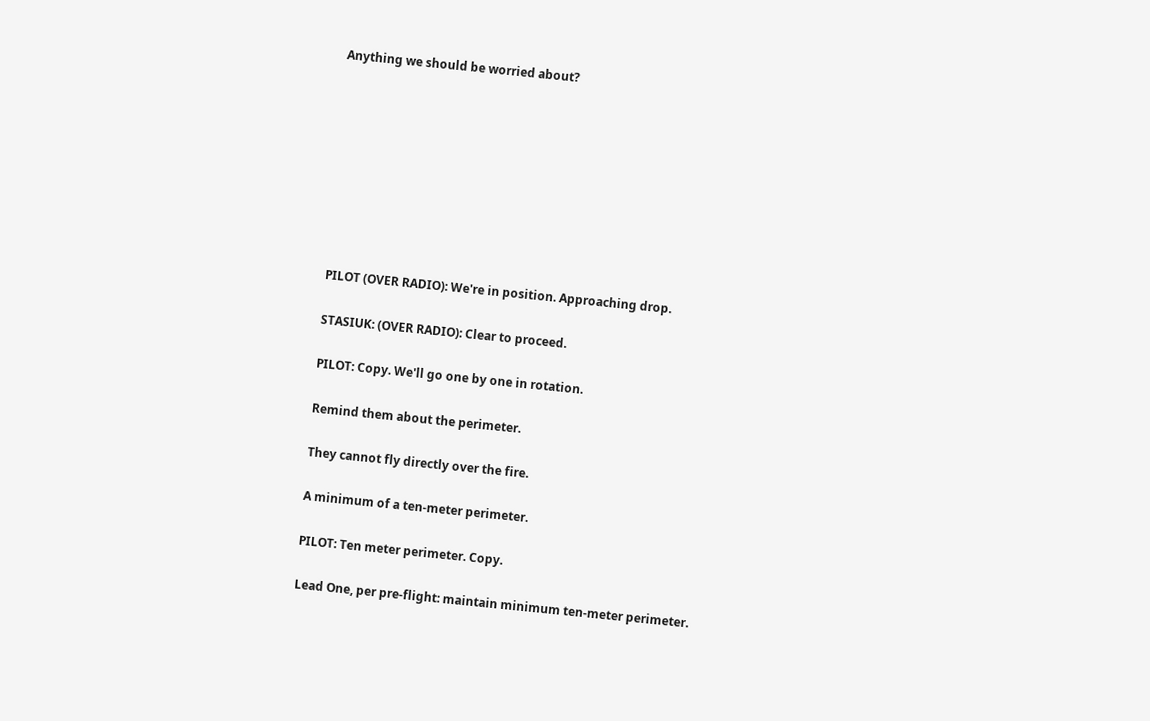Anything we should be worried about?









PILOT (OVER RADIO): We're in position. Approaching drop.

STASIUK: (OVER RADIO): Clear to proceed.

PILOT: Copy. We'll go one by one in rotation.

Remind them about the perimeter.

They cannot fly directly over the fire.

A minimum of a ten-meter perimeter.

PILOT: Ten meter perimeter. Copy.

Lead One, per pre-flight: maintain minimum ten-meter perimeter.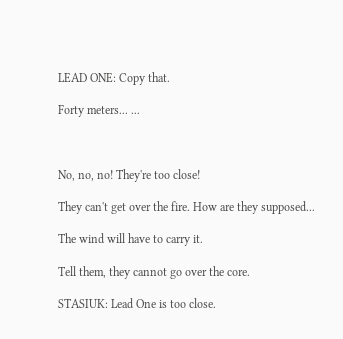LEAD ONE: Copy that.

Forty meters... ...



No, no, no! They're too close!

They can't get over the fire. How are they supposed...

The wind will have to carry it.

Tell them, they cannot go over the core.

STASIUK: Lead One is too close.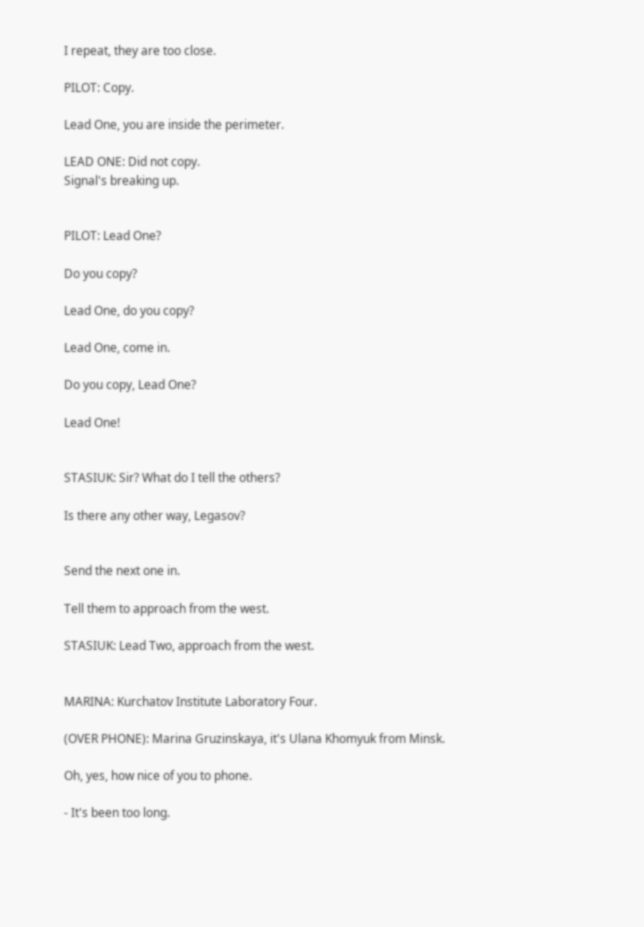I repeat, they are too close.

PILOT: Copy.

Lead One, you are inside the perimeter.

LEAD ONE: Did not copy.
Signal's breaking up.


PILOT: Lead One?

Do you copy?

Lead One, do you copy?

Lead One, come in.

Do you copy, Lead One?

Lead One!


STASIUK: Sir? What do I tell the others?

Is there any other way, Legasov?


Send the next one in.

Tell them to approach from the west.

STASIUK: Lead Two, approach from the west.


MARINA: Kurchatov Institute Laboratory Four.

(OVER PHONE): Marina Gruzinskaya, it's Ulana Khomyuk from Minsk.

Oh, yes, how nice of you to phone.

- It's been too long.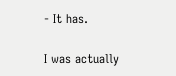- It has.

I was actually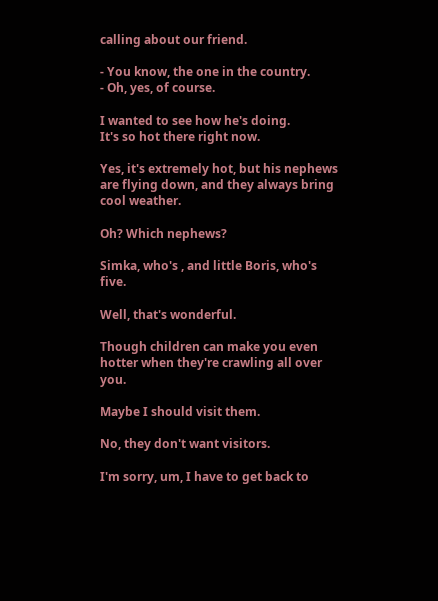calling about our friend.

- You know, the one in the country.
- Oh, yes, of course.

I wanted to see how he's doing.
It's so hot there right now.

Yes, it's extremely hot, but his nephews are flying down, and they always bring cool weather.

Oh? Which nephews?

Simka, who's , and little Boris, who's five.

Well, that's wonderful.

Though children can make you even hotter when they're crawling all over you.

Maybe I should visit them.

No, they don't want visitors.

I'm sorry, um, I have to get back to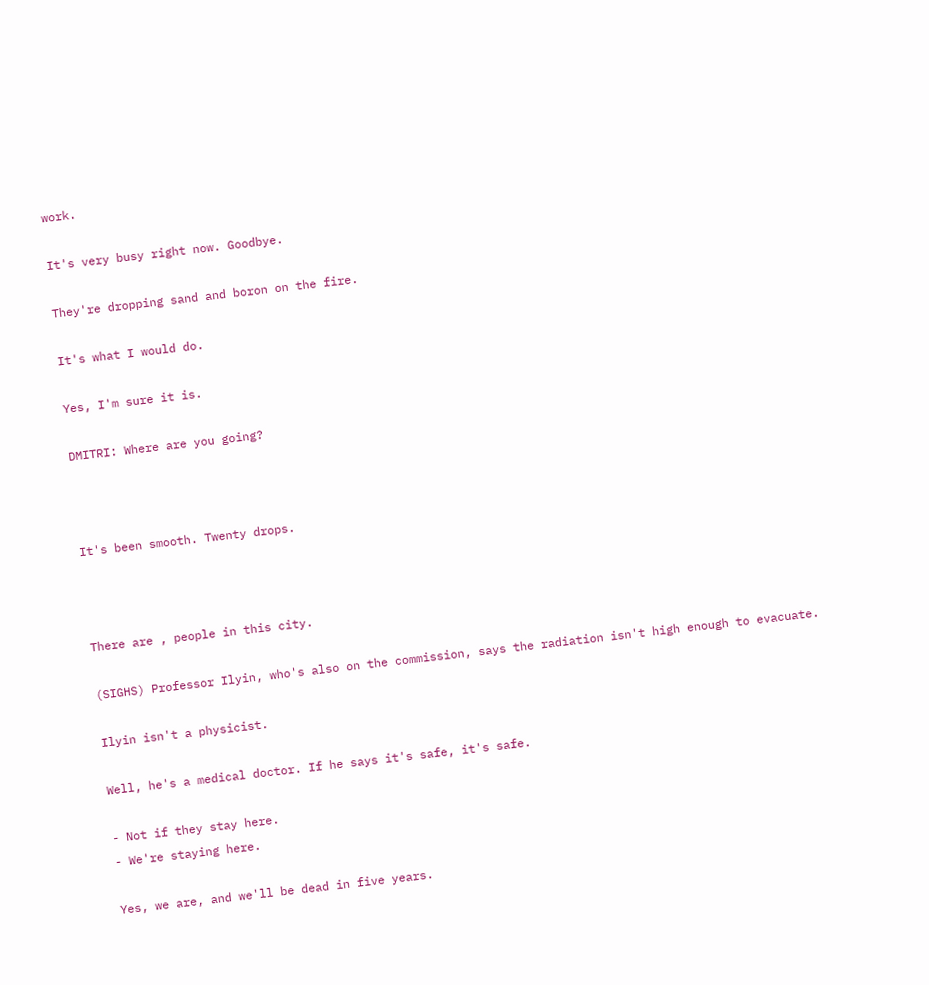work.

It's very busy right now. Goodbye.

They're dropping sand and boron on the fire.

It's what I would do.

Yes, I'm sure it is.

DMITRI: Where are you going?



It's been smooth. Twenty drops.



There are , people in this city.

(SIGHS) Professor Ilyin, who's also on the commission, says the radiation isn't high enough to evacuate.

Ilyin isn't a physicist.

Well, he's a medical doctor. If he says it's safe, it's safe.

- Not if they stay here.
- We're staying here.

Yes, we are, and we'll be dead in five years.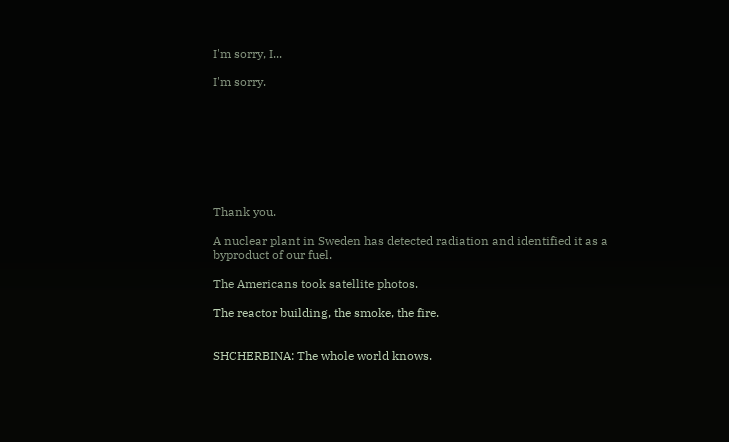I'm sorry, I...

I'm sorry.








Thank you.

A nuclear plant in Sweden has detected radiation and identified it as a byproduct of our fuel.

The Americans took satellite photos.

The reactor building, the smoke, the fire.


SHCHERBINA: The whole world knows.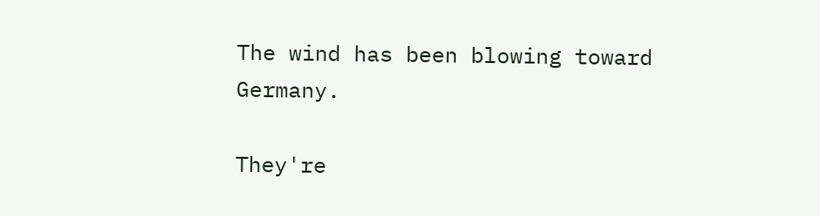The wind has been blowing toward Germany.

They're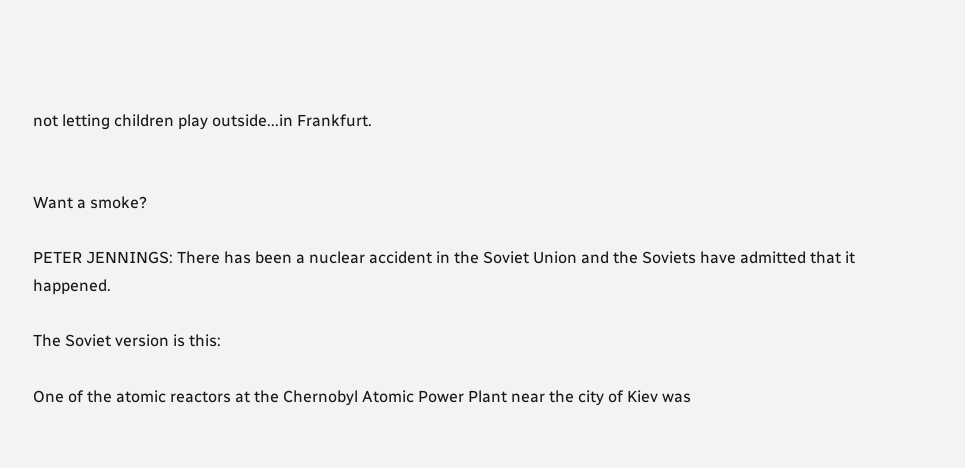not letting children play outside...in Frankfurt.


Want a smoke?

PETER JENNINGS: There has been a nuclear accident in the Soviet Union and the Soviets have admitted that it happened.

The Soviet version is this:

One of the atomic reactors at the Chernobyl Atomic Power Plant near the city of Kiev was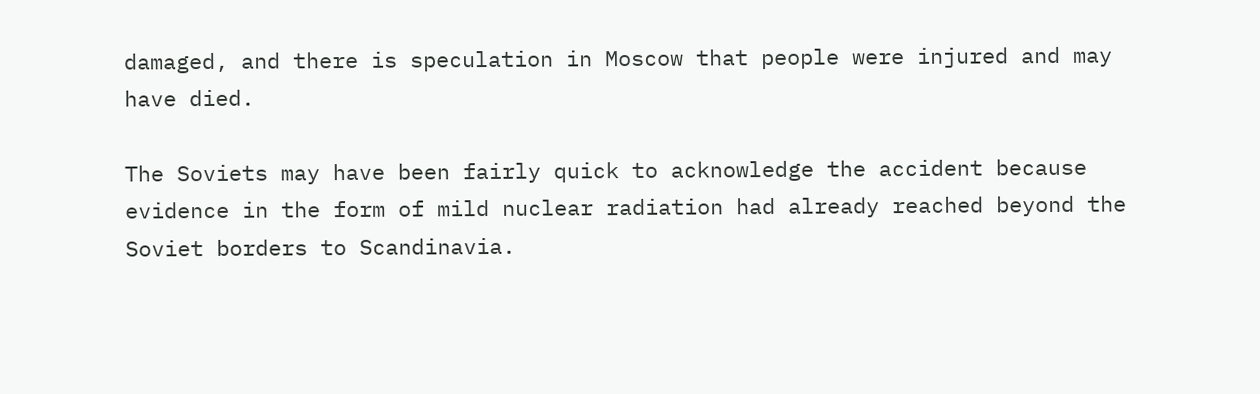damaged, and there is speculation in Moscow that people were injured and may have died.

The Soviets may have been fairly quick to acknowledge the accident because evidence in the form of mild nuclear radiation had already reached beyond the Soviet borders to Scandinavia.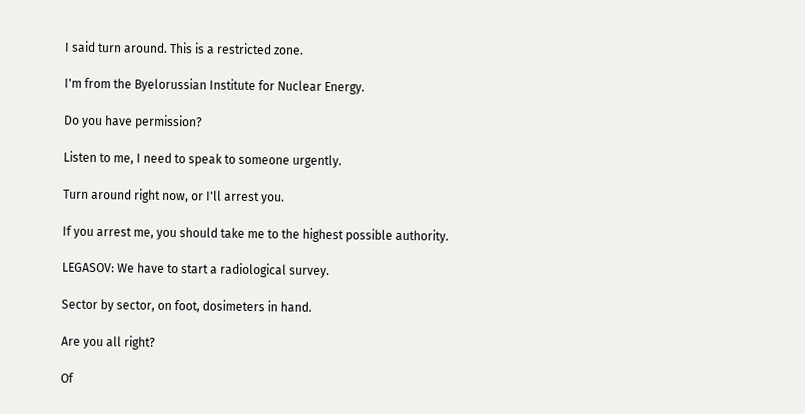I said turn around. This is a restricted zone.

I'm from the Byelorussian Institute for Nuclear Energy.

Do you have permission?

Listen to me, I need to speak to someone urgently.

Turn around right now, or I'll arrest you.

If you arrest me, you should take me to the highest possible authority.

LEGASOV: We have to start a radiological survey.

Sector by sector, on foot, dosimeters in hand.

Are you all right?

Of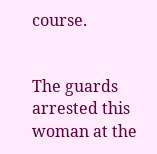course.


The guards arrested this woman at the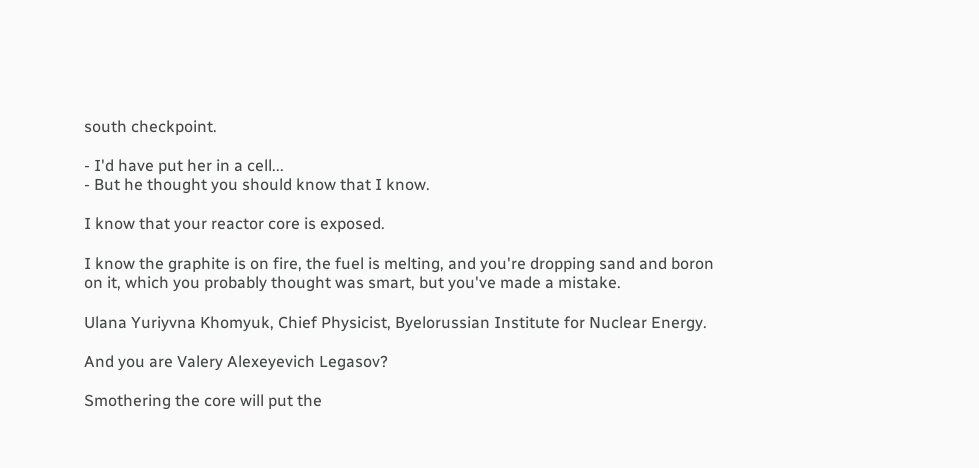south checkpoint.

- I'd have put her in a cell...
- But he thought you should know that I know.

I know that your reactor core is exposed.

I know the graphite is on fire, the fuel is melting, and you're dropping sand and boron on it, which you probably thought was smart, but you've made a mistake.

Ulana Yuriyvna Khomyuk, Chief Physicist, Byelorussian Institute for Nuclear Energy.

And you are Valery Alexeyevich Legasov?

Smothering the core will put the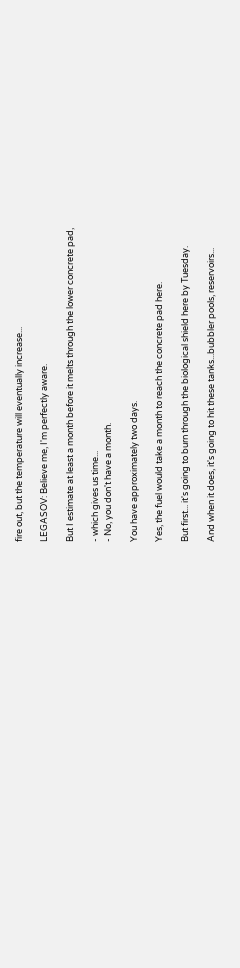fire out, but the temperature will eventually increase...

LEGASOV: Believe me, I'm perfectly aware.

But I estimate at least a month before it melts through the lower concrete pad,

- which gives us time...
- No, you don't have a month.

You have approximately two days.

Yes, the fuel would take a month to reach the concrete pad here.

But first... it's going to burn through the biological shield here by Tuesday.

And when it does, it's going to hit these tanks...bubbler pools, reservoirs...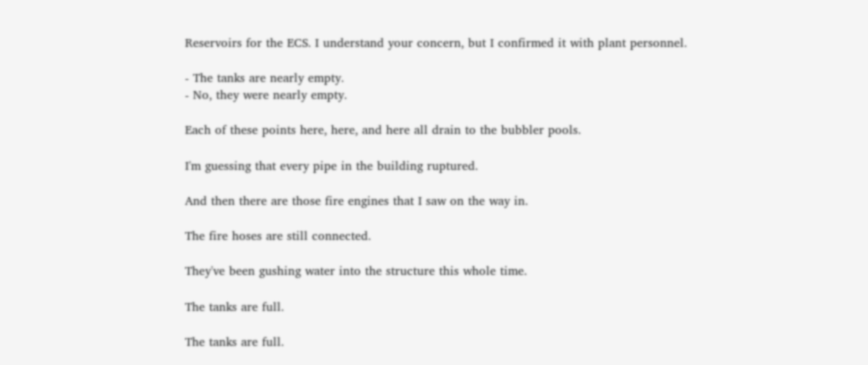Reservoirs for the ECS. I understand your concern, but I confirmed it with plant personnel.

- The tanks are nearly empty.
- No, they were nearly empty.

Each of these points here, here, and here all drain to the bubbler pools.

I'm guessing that every pipe in the building ruptured.

And then there are those fire engines that I saw on the way in.

The fire hoses are still connected.

They've been gushing water into the structure this whole time.

The tanks are full.

The tanks are full.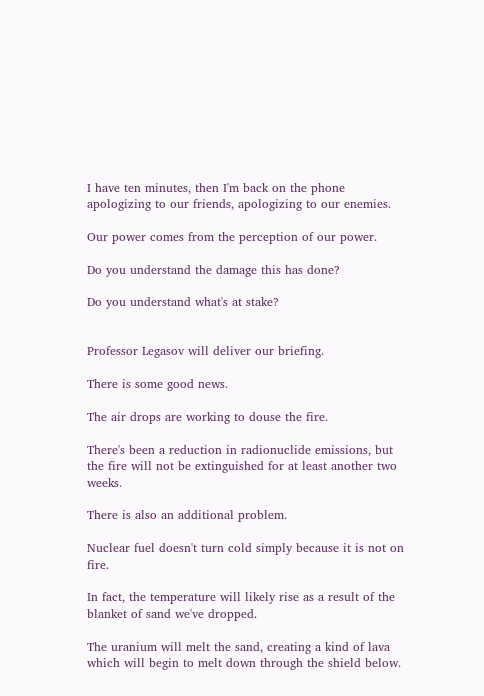I have ten minutes, then I'm back on the phone apologizing to our friends, apologizing to our enemies.

Our power comes from the perception of our power.

Do you understand the damage this has done?

Do you understand what's at stake?


Professor Legasov will deliver our briefing.

There is some good news.

The air drops are working to douse the fire.

There's been a reduction in radionuclide emissions, but the fire will not be extinguished for at least another two weeks.

There is also an additional problem.

Nuclear fuel doesn't turn cold simply because it is not on fire.

In fact, the temperature will likely rise as a result of the blanket of sand we've dropped.

The uranium will melt the sand, creating a kind of lava which will begin to melt down through the shield below.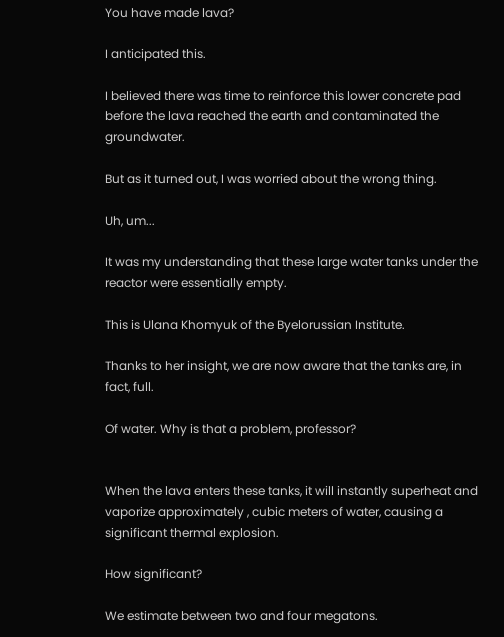You have made lava?

I anticipated this.

I believed there was time to reinforce this lower concrete pad before the lava reached the earth and contaminated the groundwater.

But as it turned out, I was worried about the wrong thing.

Uh, um...

It was my understanding that these large water tanks under the reactor were essentially empty.

This is Ulana Khomyuk of the Byelorussian Institute.

Thanks to her insight, we are now aware that the tanks are, in fact, full.

Of water. Why is that a problem, professor?


When the lava enters these tanks, it will instantly superheat and vaporize approximately , cubic meters of water, causing a significant thermal explosion.

How significant?

We estimate between two and four megatons.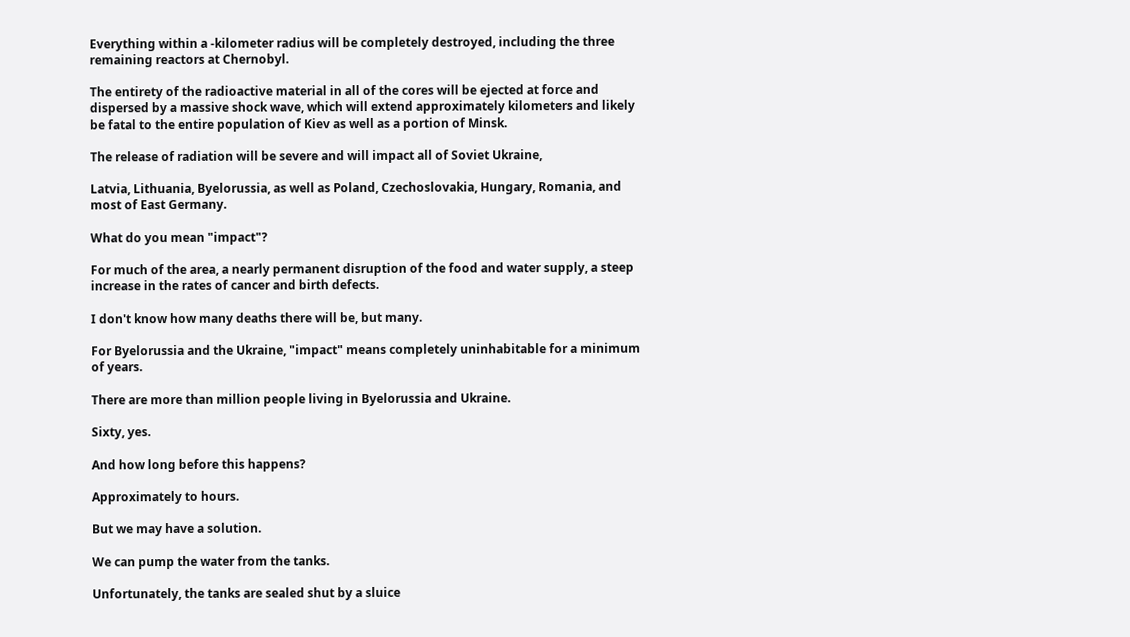Everything within a -kilometer radius will be completely destroyed, including the three remaining reactors at Chernobyl.

The entirety of the radioactive material in all of the cores will be ejected at force and dispersed by a massive shock wave, which will extend approximately kilometers and likely be fatal to the entire population of Kiev as well as a portion of Minsk.

The release of radiation will be severe and will impact all of Soviet Ukraine,

Latvia, Lithuania, Byelorussia, as well as Poland, Czechoslovakia, Hungary, Romania, and most of East Germany.

What do you mean "impact"?

For much of the area, a nearly permanent disruption of the food and water supply, a steep increase in the rates of cancer and birth defects.

I don't know how many deaths there will be, but many.

For Byelorussia and the Ukraine, "impact" means completely uninhabitable for a minimum of years.

There are more than million people living in Byelorussia and Ukraine.

Sixty, yes.

And how long before this happens?

Approximately to hours.

But we may have a solution.

We can pump the water from the tanks.

Unfortunately, the tanks are sealed shut by a sluice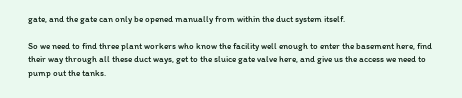gate, and the gate can only be opened manually from within the duct system itself.

So we need to find three plant workers who know the facility well enough to enter the basement here, find their way through all these duct ways, get to the sluice gate valve here, and give us the access we need to pump out the tanks.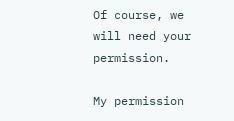Of course, we will need your permission.

My permission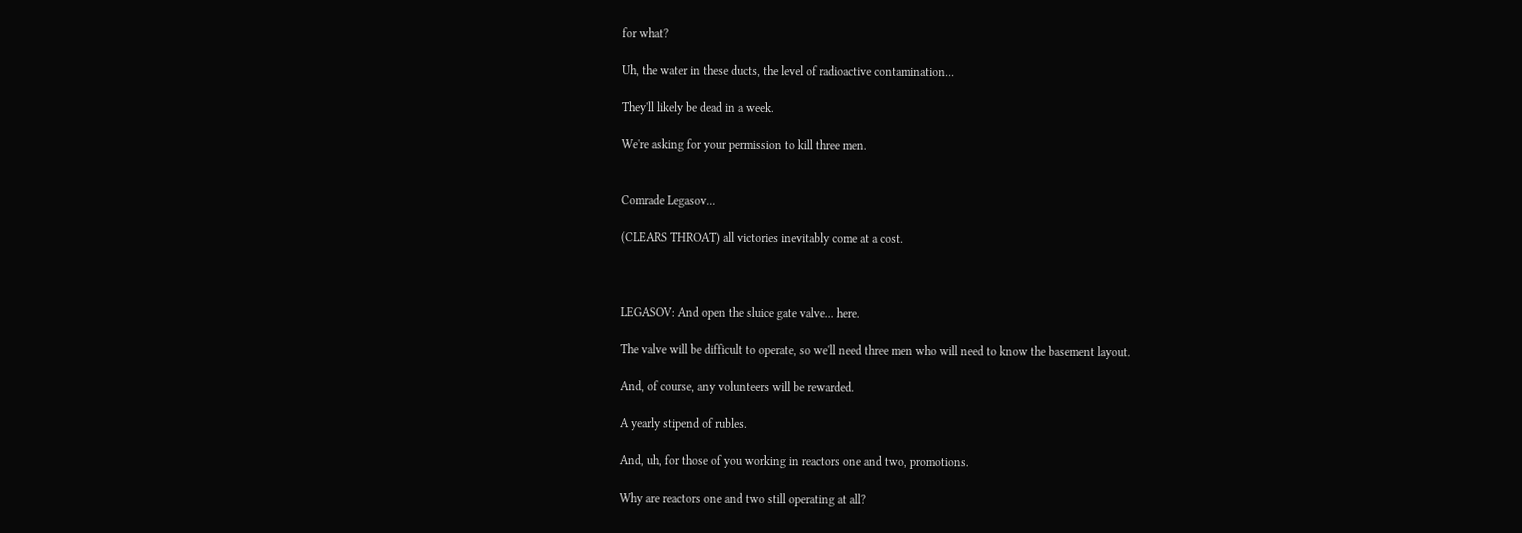for what?

Uh, the water in these ducts, the level of radioactive contamination...

They'll likely be dead in a week.

We're asking for your permission to kill three men.


Comrade Legasov...

(CLEARS THROAT) all victories inevitably come at a cost.



LEGASOV: And open the sluice gate valve... here.

The valve will be difficult to operate, so we'll need three men who will need to know the basement layout.

And, of course, any volunteers will be rewarded.

A yearly stipend of rubles.

And, uh, for those of you working in reactors one and two, promotions.

Why are reactors one and two still operating at all?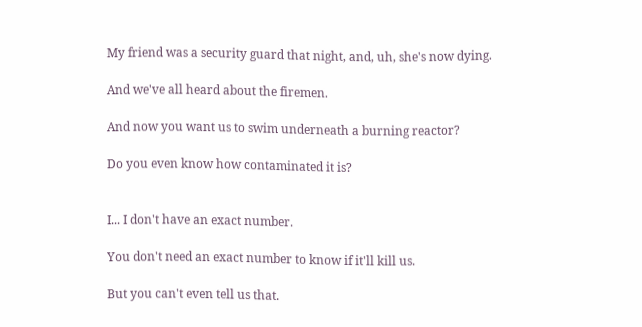My friend was a security guard that night, and, uh, she's now dying.

And we've all heard about the firemen.

And now you want us to swim underneath a burning reactor?

Do you even know how contaminated it is?


I... I don't have an exact number.

You don't need an exact number to know if it'll kill us.

But you can't even tell us that.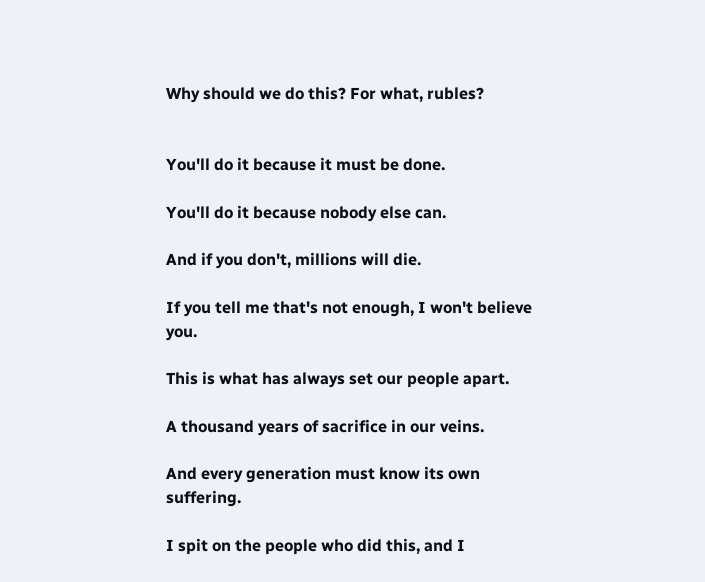Why should we do this? For what, rubles?


You'll do it because it must be done.

You'll do it because nobody else can.

And if you don't, millions will die.

If you tell me that's not enough, I won't believe you.

This is what has always set our people apart.

A thousand years of sacrifice in our veins.

And every generation must know its own suffering.

I spit on the people who did this, and I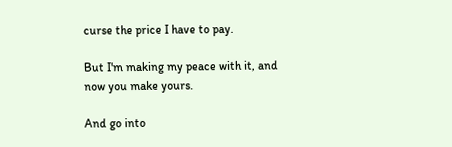curse the price I have to pay.

But I'm making my peace with it, and now you make yours.

And go into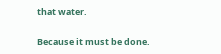that water.

Because it must be done.